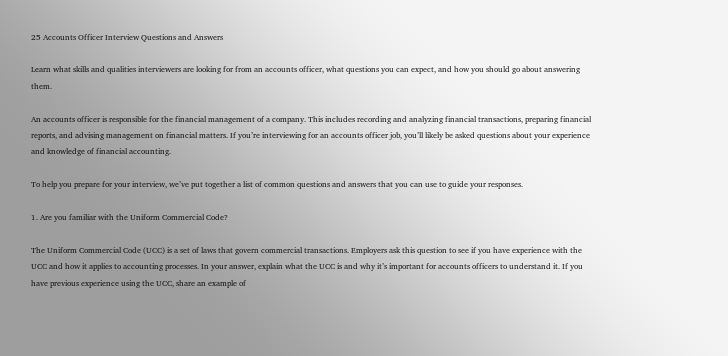25 Accounts Officer Interview Questions and Answers

Learn what skills and qualities interviewers are looking for from an accounts officer, what questions you can expect, and how you should go about answering them.

An accounts officer is responsible for the financial management of a company. This includes recording and analyzing financial transactions, preparing financial reports, and advising management on financial matters. If you’re interviewing for an accounts officer job, you’ll likely be asked questions about your experience and knowledge of financial accounting.

To help you prepare for your interview, we’ve put together a list of common questions and answers that you can use to guide your responses.

1. Are you familiar with the Uniform Commercial Code?

The Uniform Commercial Code (UCC) is a set of laws that govern commercial transactions. Employers ask this question to see if you have experience with the UCC and how it applies to accounting processes. In your answer, explain what the UCC is and why it’s important for accounts officers to understand it. If you have previous experience using the UCC, share an example of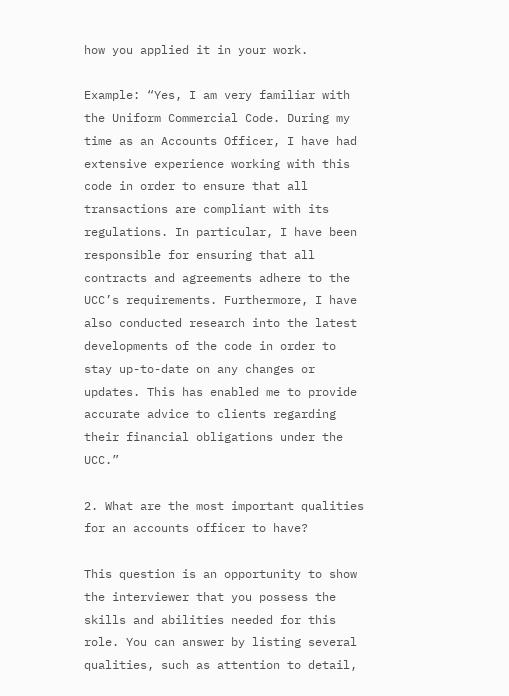how you applied it in your work.

Example: “Yes, I am very familiar with the Uniform Commercial Code. During my time as an Accounts Officer, I have had extensive experience working with this code in order to ensure that all transactions are compliant with its regulations. In particular, I have been responsible for ensuring that all contracts and agreements adhere to the UCC’s requirements. Furthermore, I have also conducted research into the latest developments of the code in order to stay up-to-date on any changes or updates. This has enabled me to provide accurate advice to clients regarding their financial obligations under the UCC.”

2. What are the most important qualities for an accounts officer to have?

This question is an opportunity to show the interviewer that you possess the skills and abilities needed for this role. You can answer by listing several qualities, such as attention to detail,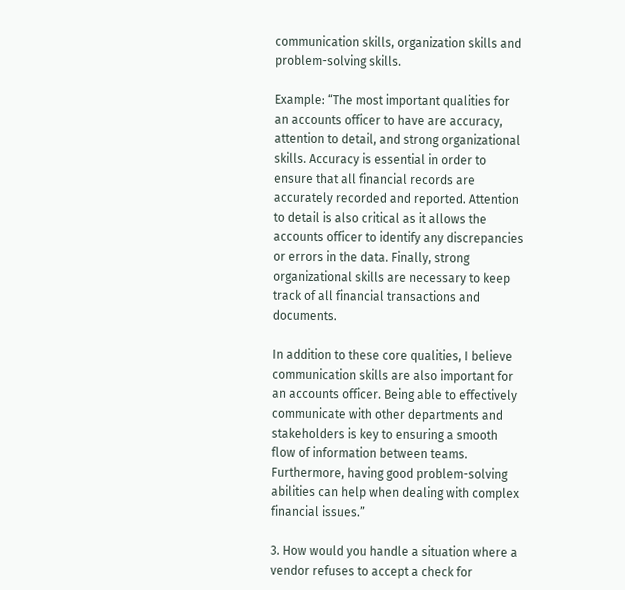communication skills, organization skills and problem-solving skills.

Example: “The most important qualities for an accounts officer to have are accuracy, attention to detail, and strong organizational skills. Accuracy is essential in order to ensure that all financial records are accurately recorded and reported. Attention to detail is also critical as it allows the accounts officer to identify any discrepancies or errors in the data. Finally, strong organizational skills are necessary to keep track of all financial transactions and documents.

In addition to these core qualities, I believe communication skills are also important for an accounts officer. Being able to effectively communicate with other departments and stakeholders is key to ensuring a smooth flow of information between teams. Furthermore, having good problem-solving abilities can help when dealing with complex financial issues.”

3. How would you handle a situation where a vendor refuses to accept a check for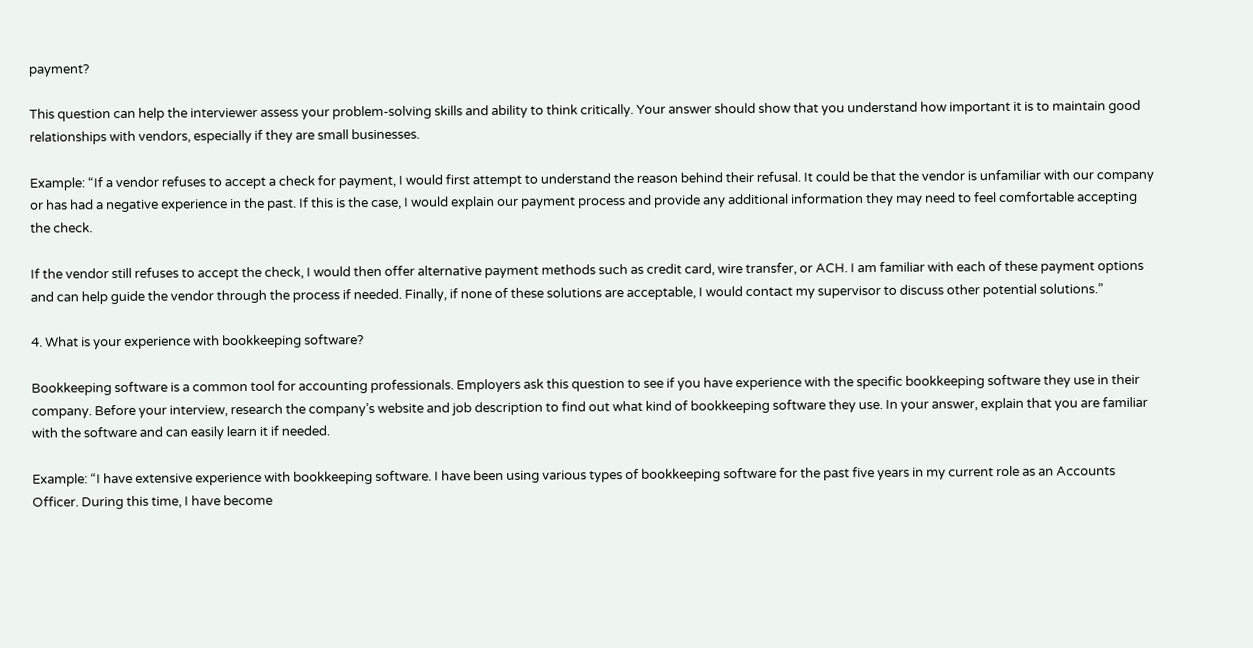payment?

This question can help the interviewer assess your problem-solving skills and ability to think critically. Your answer should show that you understand how important it is to maintain good relationships with vendors, especially if they are small businesses.

Example: “If a vendor refuses to accept a check for payment, I would first attempt to understand the reason behind their refusal. It could be that the vendor is unfamiliar with our company or has had a negative experience in the past. If this is the case, I would explain our payment process and provide any additional information they may need to feel comfortable accepting the check.

If the vendor still refuses to accept the check, I would then offer alternative payment methods such as credit card, wire transfer, or ACH. I am familiar with each of these payment options and can help guide the vendor through the process if needed. Finally, if none of these solutions are acceptable, I would contact my supervisor to discuss other potential solutions.”

4. What is your experience with bookkeeping software?

Bookkeeping software is a common tool for accounting professionals. Employers ask this question to see if you have experience with the specific bookkeeping software they use in their company. Before your interview, research the company’s website and job description to find out what kind of bookkeeping software they use. In your answer, explain that you are familiar with the software and can easily learn it if needed.

Example: “I have extensive experience with bookkeeping software. I have been using various types of bookkeeping software for the past five years in my current role as an Accounts Officer. During this time, I have become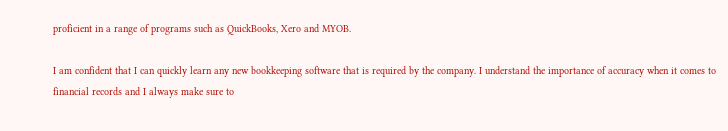proficient in a range of programs such as QuickBooks, Xero and MYOB.

I am confident that I can quickly learn any new bookkeeping software that is required by the company. I understand the importance of accuracy when it comes to financial records and I always make sure to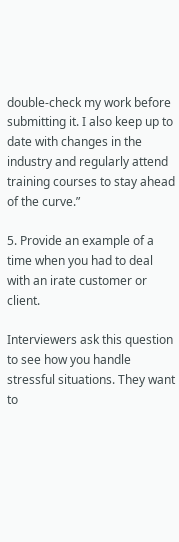double-check my work before submitting it. I also keep up to date with changes in the industry and regularly attend training courses to stay ahead of the curve.”

5. Provide an example of a time when you had to deal with an irate customer or client.

Interviewers ask this question to see how you handle stressful situations. They want to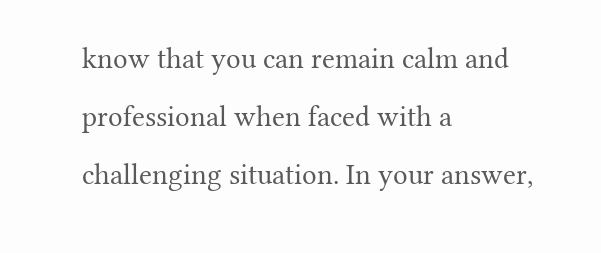know that you can remain calm and professional when faced with a challenging situation. In your answer,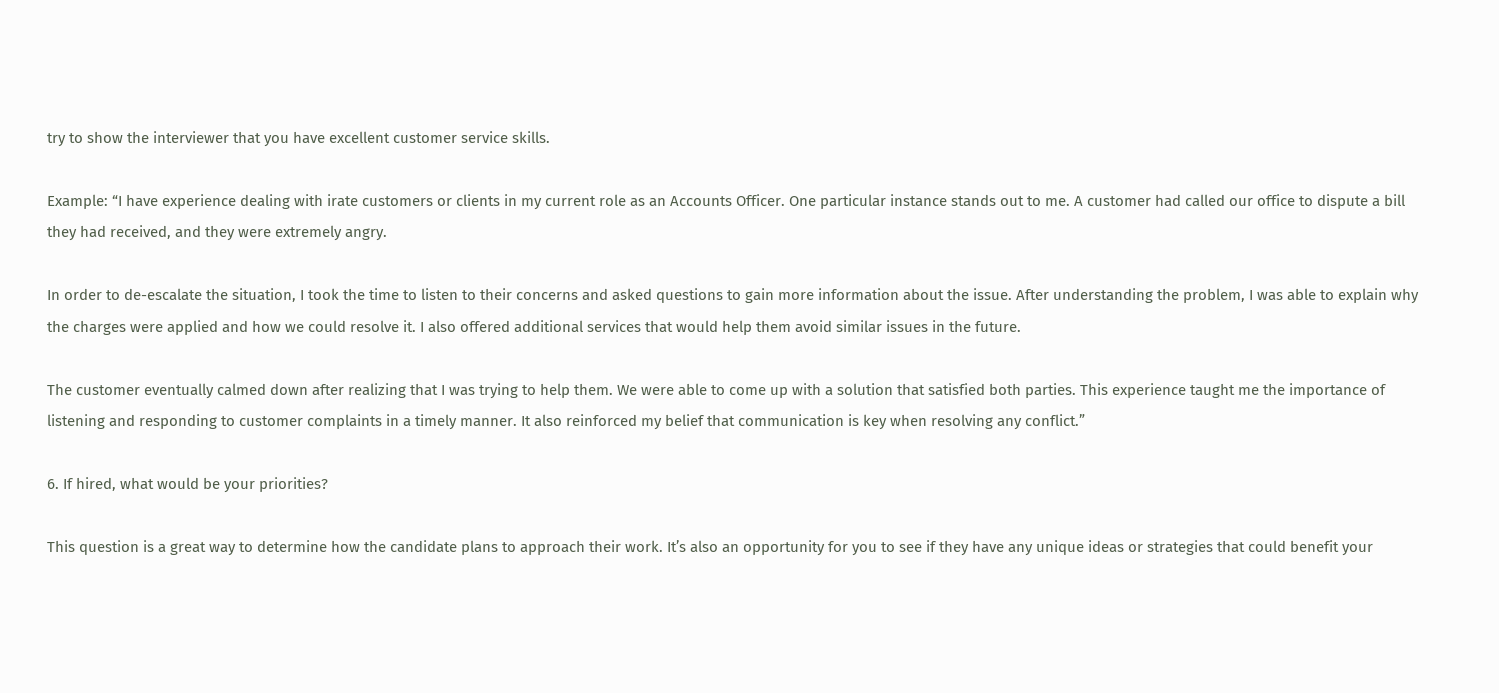try to show the interviewer that you have excellent customer service skills.

Example: “I have experience dealing with irate customers or clients in my current role as an Accounts Officer. One particular instance stands out to me. A customer had called our office to dispute a bill they had received, and they were extremely angry.

In order to de-escalate the situation, I took the time to listen to their concerns and asked questions to gain more information about the issue. After understanding the problem, I was able to explain why the charges were applied and how we could resolve it. I also offered additional services that would help them avoid similar issues in the future.

The customer eventually calmed down after realizing that I was trying to help them. We were able to come up with a solution that satisfied both parties. This experience taught me the importance of listening and responding to customer complaints in a timely manner. It also reinforced my belief that communication is key when resolving any conflict.”

6. If hired, what would be your priorities?

This question is a great way to determine how the candidate plans to approach their work. It’s also an opportunity for you to see if they have any unique ideas or strategies that could benefit your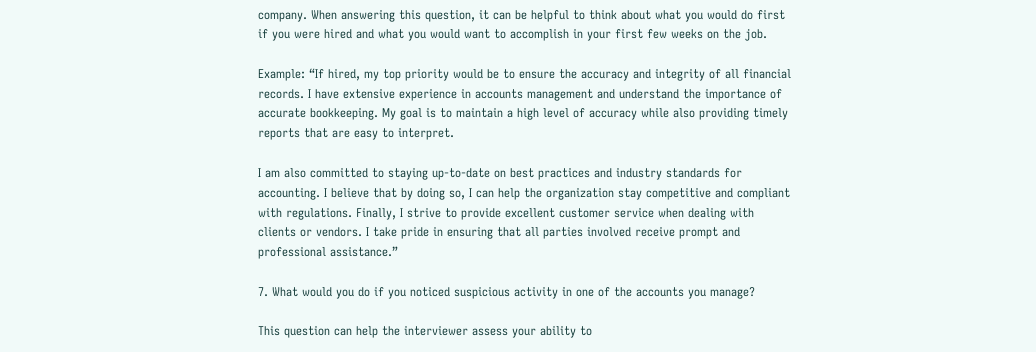company. When answering this question, it can be helpful to think about what you would do first if you were hired and what you would want to accomplish in your first few weeks on the job.

Example: “If hired, my top priority would be to ensure the accuracy and integrity of all financial records. I have extensive experience in accounts management and understand the importance of accurate bookkeeping. My goal is to maintain a high level of accuracy while also providing timely reports that are easy to interpret.

I am also committed to staying up-to-date on best practices and industry standards for accounting. I believe that by doing so, I can help the organization stay competitive and compliant with regulations. Finally, I strive to provide excellent customer service when dealing with clients or vendors. I take pride in ensuring that all parties involved receive prompt and professional assistance.”

7. What would you do if you noticed suspicious activity in one of the accounts you manage?

This question can help the interviewer assess your ability to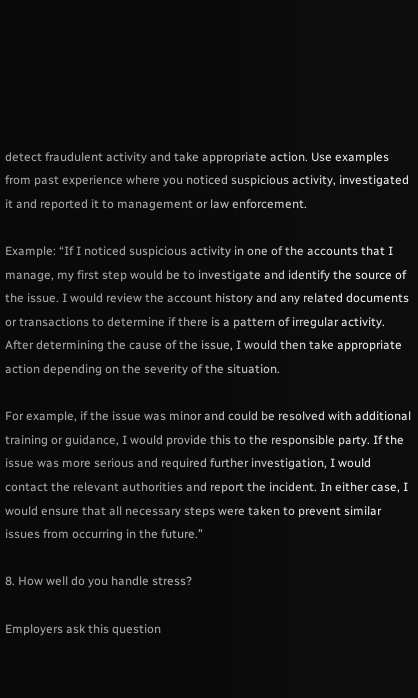detect fraudulent activity and take appropriate action. Use examples from past experience where you noticed suspicious activity, investigated it and reported it to management or law enforcement.

Example: “If I noticed suspicious activity in one of the accounts that I manage, my first step would be to investigate and identify the source of the issue. I would review the account history and any related documents or transactions to determine if there is a pattern of irregular activity. After determining the cause of the issue, I would then take appropriate action depending on the severity of the situation.

For example, if the issue was minor and could be resolved with additional training or guidance, I would provide this to the responsible party. If the issue was more serious and required further investigation, I would contact the relevant authorities and report the incident. In either case, I would ensure that all necessary steps were taken to prevent similar issues from occurring in the future.”

8. How well do you handle stress?

Employers ask this question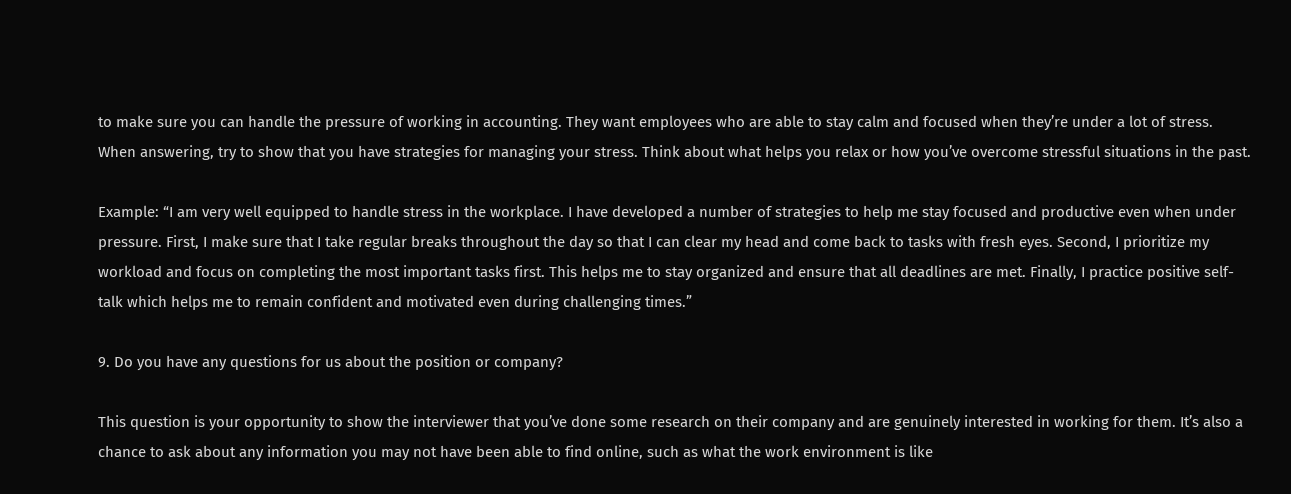to make sure you can handle the pressure of working in accounting. They want employees who are able to stay calm and focused when they’re under a lot of stress. When answering, try to show that you have strategies for managing your stress. Think about what helps you relax or how you’ve overcome stressful situations in the past.

Example: “I am very well equipped to handle stress in the workplace. I have developed a number of strategies to help me stay focused and productive even when under pressure. First, I make sure that I take regular breaks throughout the day so that I can clear my head and come back to tasks with fresh eyes. Second, I prioritize my workload and focus on completing the most important tasks first. This helps me to stay organized and ensure that all deadlines are met. Finally, I practice positive self-talk which helps me to remain confident and motivated even during challenging times.”

9. Do you have any questions for us about the position or company?

This question is your opportunity to show the interviewer that you’ve done some research on their company and are genuinely interested in working for them. It’s also a chance to ask about any information you may not have been able to find online, such as what the work environment is like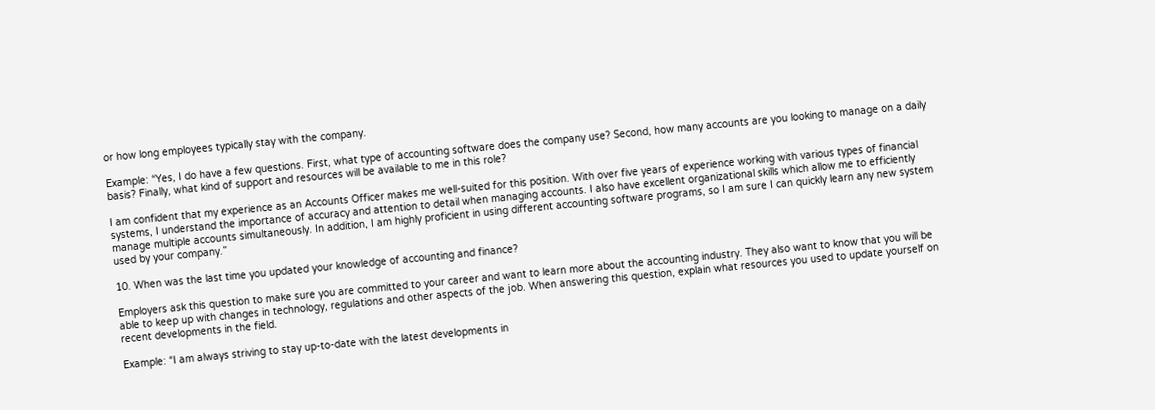or how long employees typically stay with the company.

Example: “Yes, I do have a few questions. First, what type of accounting software does the company use? Second, how many accounts are you looking to manage on a daily basis? Finally, what kind of support and resources will be available to me in this role?

I am confident that my experience as an Accounts Officer makes me well-suited for this position. With over five years of experience working with various types of financial systems, I understand the importance of accuracy and attention to detail when managing accounts. I also have excellent organizational skills which allow me to efficiently manage multiple accounts simultaneously. In addition, I am highly proficient in using different accounting software programs, so I am sure I can quickly learn any new system used by your company.”

10. When was the last time you updated your knowledge of accounting and finance?

Employers ask this question to make sure you are committed to your career and want to learn more about the accounting industry. They also want to know that you will be able to keep up with changes in technology, regulations and other aspects of the job. When answering this question, explain what resources you used to update yourself on recent developments in the field.

Example: “I am always striving to stay up-to-date with the latest developments in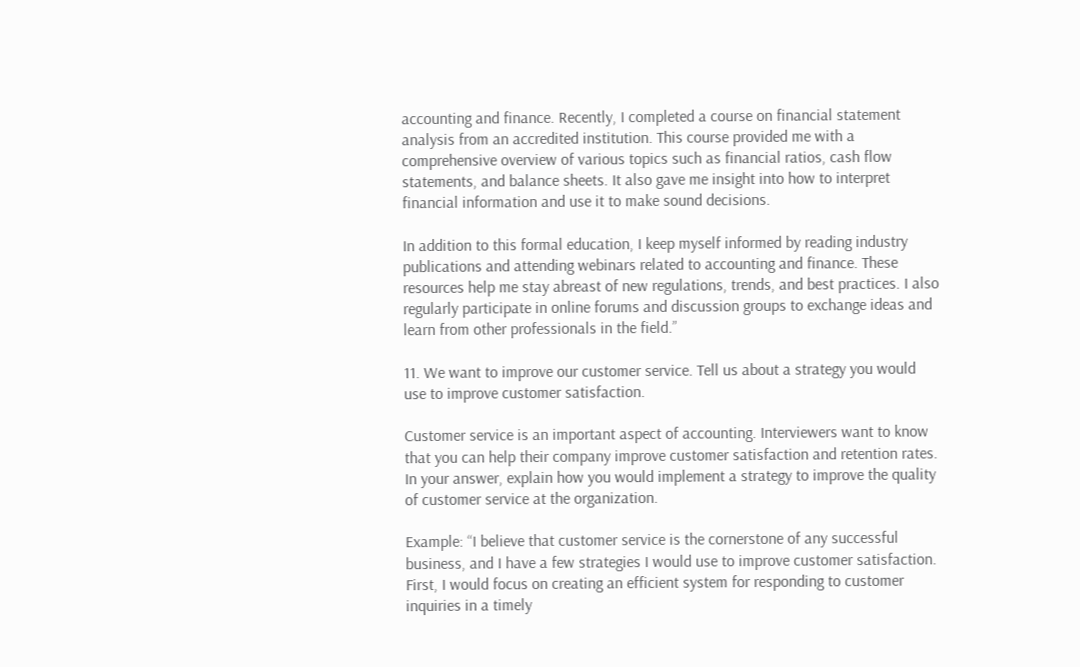accounting and finance. Recently, I completed a course on financial statement analysis from an accredited institution. This course provided me with a comprehensive overview of various topics such as financial ratios, cash flow statements, and balance sheets. It also gave me insight into how to interpret financial information and use it to make sound decisions.

In addition to this formal education, I keep myself informed by reading industry publications and attending webinars related to accounting and finance. These resources help me stay abreast of new regulations, trends, and best practices. I also regularly participate in online forums and discussion groups to exchange ideas and learn from other professionals in the field.”

11. We want to improve our customer service. Tell us about a strategy you would use to improve customer satisfaction.

Customer service is an important aspect of accounting. Interviewers want to know that you can help their company improve customer satisfaction and retention rates. In your answer, explain how you would implement a strategy to improve the quality of customer service at the organization.

Example: “I believe that customer service is the cornerstone of any successful business, and I have a few strategies I would use to improve customer satisfaction. First, I would focus on creating an efficient system for responding to customer inquiries in a timely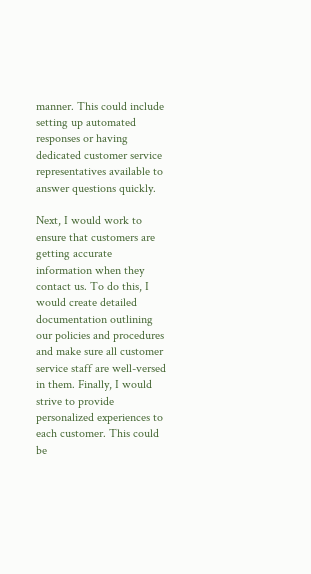manner. This could include setting up automated responses or having dedicated customer service representatives available to answer questions quickly.

Next, I would work to ensure that customers are getting accurate information when they contact us. To do this, I would create detailed documentation outlining our policies and procedures and make sure all customer service staff are well-versed in them. Finally, I would strive to provide personalized experiences to each customer. This could be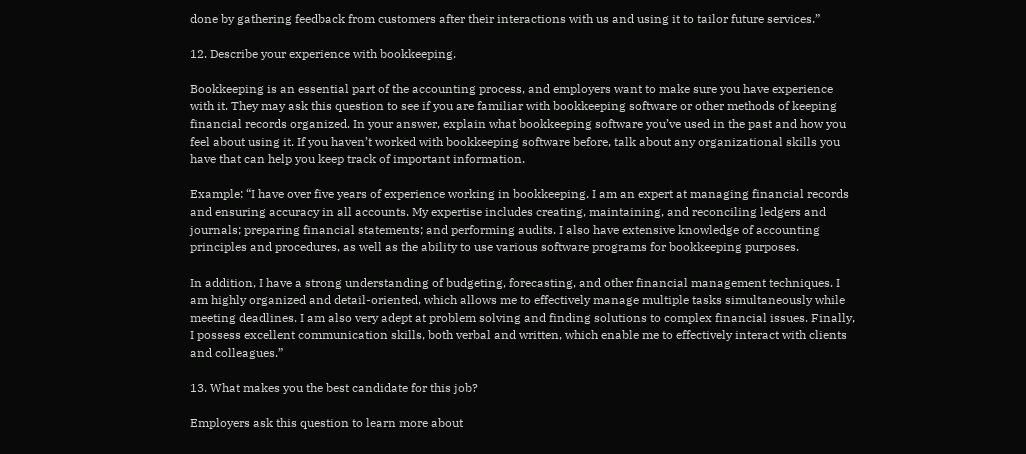done by gathering feedback from customers after their interactions with us and using it to tailor future services.”

12. Describe your experience with bookkeeping.

Bookkeeping is an essential part of the accounting process, and employers want to make sure you have experience with it. They may ask this question to see if you are familiar with bookkeeping software or other methods of keeping financial records organized. In your answer, explain what bookkeeping software you’ve used in the past and how you feel about using it. If you haven’t worked with bookkeeping software before, talk about any organizational skills you have that can help you keep track of important information.

Example: “I have over five years of experience working in bookkeeping. I am an expert at managing financial records and ensuring accuracy in all accounts. My expertise includes creating, maintaining, and reconciling ledgers and journals; preparing financial statements; and performing audits. I also have extensive knowledge of accounting principles and procedures, as well as the ability to use various software programs for bookkeeping purposes.

In addition, I have a strong understanding of budgeting, forecasting, and other financial management techniques. I am highly organized and detail-oriented, which allows me to effectively manage multiple tasks simultaneously while meeting deadlines. I am also very adept at problem solving and finding solutions to complex financial issues. Finally, I possess excellent communication skills, both verbal and written, which enable me to effectively interact with clients and colleagues.”

13. What makes you the best candidate for this job?

Employers ask this question to learn more about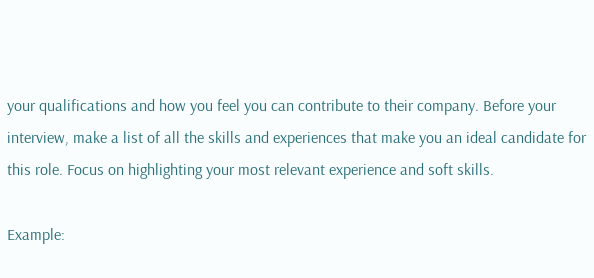your qualifications and how you feel you can contribute to their company. Before your interview, make a list of all the skills and experiences that make you an ideal candidate for this role. Focus on highlighting your most relevant experience and soft skills.

Example: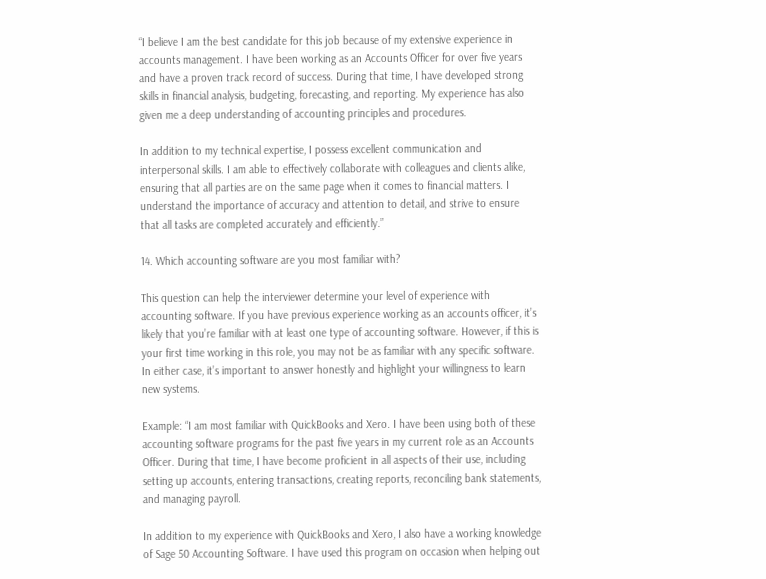“I believe I am the best candidate for this job because of my extensive experience in accounts management. I have been working as an Accounts Officer for over five years and have a proven track record of success. During that time, I have developed strong skills in financial analysis, budgeting, forecasting, and reporting. My experience has also given me a deep understanding of accounting principles and procedures.

In addition to my technical expertise, I possess excellent communication and interpersonal skills. I am able to effectively collaborate with colleagues and clients alike, ensuring that all parties are on the same page when it comes to financial matters. I understand the importance of accuracy and attention to detail, and strive to ensure that all tasks are completed accurately and efficiently.”

14. Which accounting software are you most familiar with?

This question can help the interviewer determine your level of experience with accounting software. If you have previous experience working as an accounts officer, it’s likely that you’re familiar with at least one type of accounting software. However, if this is your first time working in this role, you may not be as familiar with any specific software. In either case, it’s important to answer honestly and highlight your willingness to learn new systems.

Example: “I am most familiar with QuickBooks and Xero. I have been using both of these accounting software programs for the past five years in my current role as an Accounts Officer. During that time, I have become proficient in all aspects of their use, including setting up accounts, entering transactions, creating reports, reconciling bank statements, and managing payroll.

In addition to my experience with QuickBooks and Xero, I also have a working knowledge of Sage 50 Accounting Software. I have used this program on occasion when helping out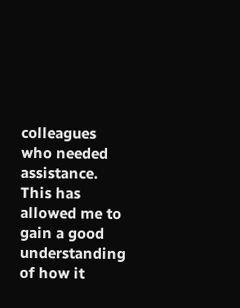colleagues who needed assistance. This has allowed me to gain a good understanding of how it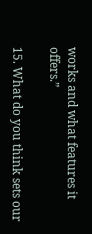works and what features it offers.”

15. What do you think sets our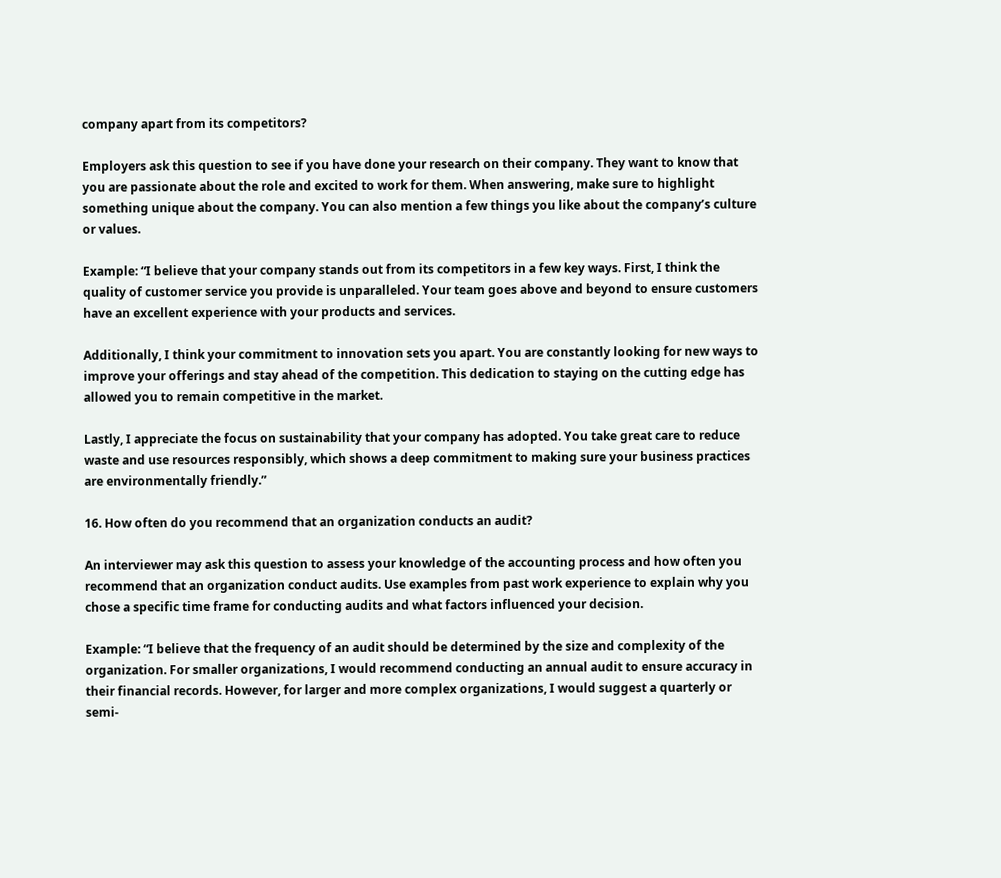company apart from its competitors?

Employers ask this question to see if you have done your research on their company. They want to know that you are passionate about the role and excited to work for them. When answering, make sure to highlight something unique about the company. You can also mention a few things you like about the company’s culture or values.

Example: “I believe that your company stands out from its competitors in a few key ways. First, I think the quality of customer service you provide is unparalleled. Your team goes above and beyond to ensure customers have an excellent experience with your products and services.

Additionally, I think your commitment to innovation sets you apart. You are constantly looking for new ways to improve your offerings and stay ahead of the competition. This dedication to staying on the cutting edge has allowed you to remain competitive in the market.

Lastly, I appreciate the focus on sustainability that your company has adopted. You take great care to reduce waste and use resources responsibly, which shows a deep commitment to making sure your business practices are environmentally friendly.”

16. How often do you recommend that an organization conducts an audit?

An interviewer may ask this question to assess your knowledge of the accounting process and how often you recommend that an organization conduct audits. Use examples from past work experience to explain why you chose a specific time frame for conducting audits and what factors influenced your decision.

Example: “I believe that the frequency of an audit should be determined by the size and complexity of the organization. For smaller organizations, I would recommend conducting an annual audit to ensure accuracy in their financial records. However, for larger and more complex organizations, I would suggest a quarterly or semi-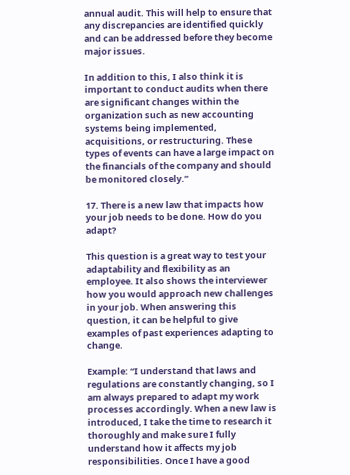annual audit. This will help to ensure that any discrepancies are identified quickly and can be addressed before they become major issues.

In addition to this, I also think it is important to conduct audits when there are significant changes within the organization such as new accounting systems being implemented, acquisitions, or restructuring. These types of events can have a large impact on the financials of the company and should be monitored closely.”

17. There is a new law that impacts how your job needs to be done. How do you adapt?

This question is a great way to test your adaptability and flexibility as an employee. It also shows the interviewer how you would approach new challenges in your job. When answering this question, it can be helpful to give examples of past experiences adapting to change.

Example: “I understand that laws and regulations are constantly changing, so I am always prepared to adapt my work processes accordingly. When a new law is introduced, I take the time to research it thoroughly and make sure I fully understand how it affects my job responsibilities. Once I have a good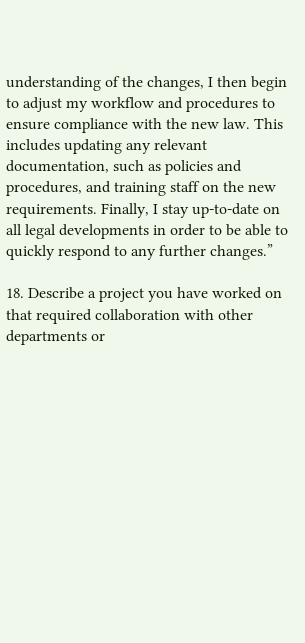understanding of the changes, I then begin to adjust my workflow and procedures to ensure compliance with the new law. This includes updating any relevant documentation, such as policies and procedures, and training staff on the new requirements. Finally, I stay up-to-date on all legal developments in order to be able to quickly respond to any further changes.”

18. Describe a project you have worked on that required collaboration with other departments or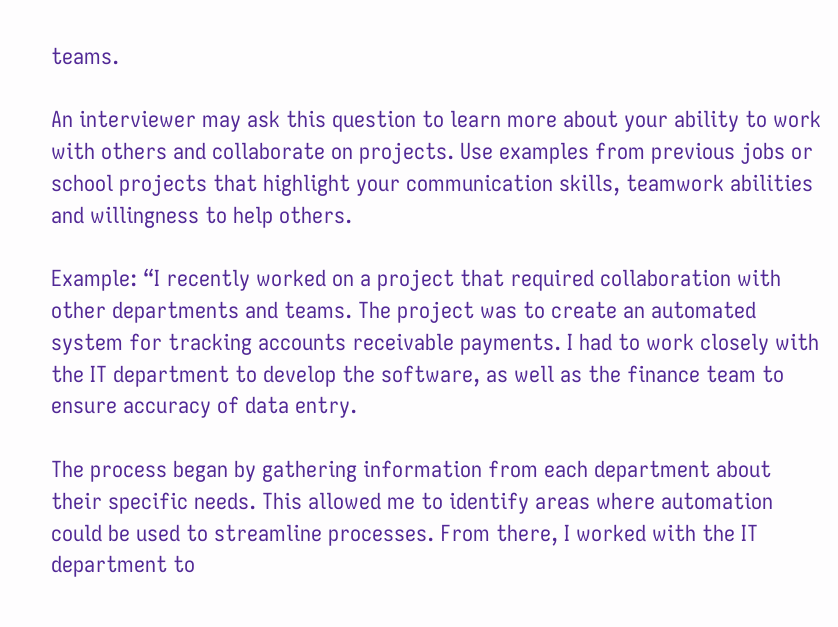teams.

An interviewer may ask this question to learn more about your ability to work with others and collaborate on projects. Use examples from previous jobs or school projects that highlight your communication skills, teamwork abilities and willingness to help others.

Example: “I recently worked on a project that required collaboration with other departments and teams. The project was to create an automated system for tracking accounts receivable payments. I had to work closely with the IT department to develop the software, as well as the finance team to ensure accuracy of data entry.

The process began by gathering information from each department about their specific needs. This allowed me to identify areas where automation could be used to streamline processes. From there, I worked with the IT department to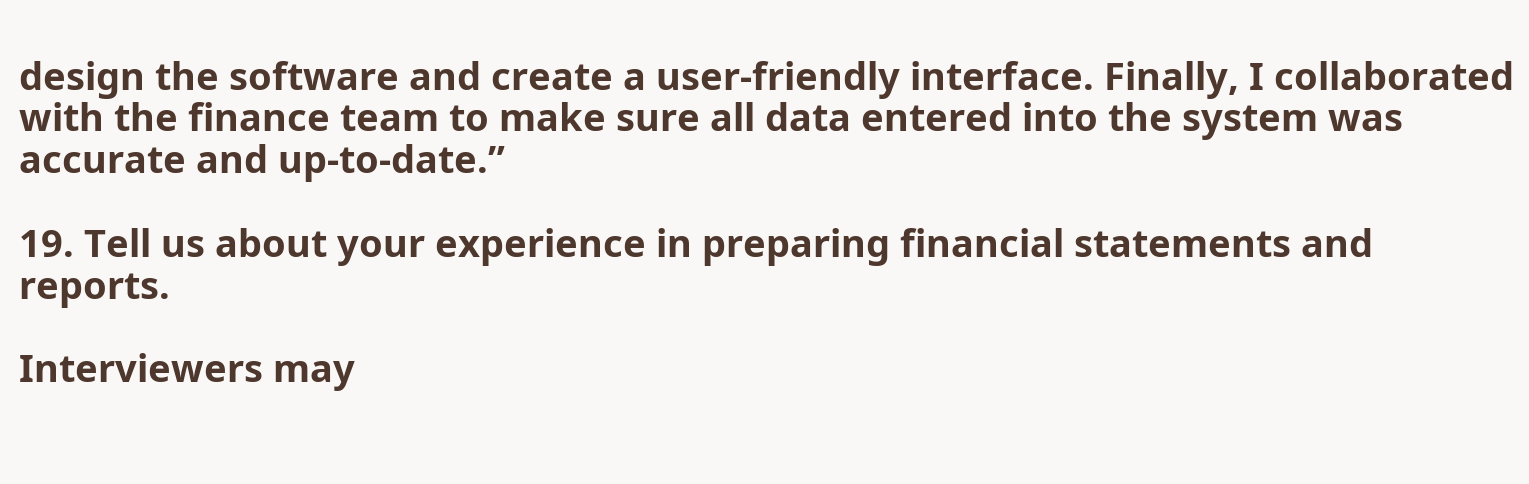design the software and create a user-friendly interface. Finally, I collaborated with the finance team to make sure all data entered into the system was accurate and up-to-date.”

19. Tell us about your experience in preparing financial statements and reports.

Interviewers may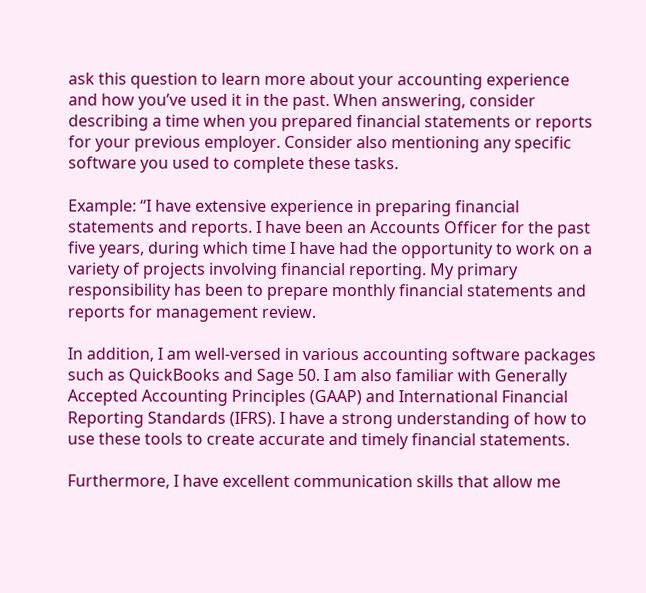ask this question to learn more about your accounting experience and how you’ve used it in the past. When answering, consider describing a time when you prepared financial statements or reports for your previous employer. Consider also mentioning any specific software you used to complete these tasks.

Example: “I have extensive experience in preparing financial statements and reports. I have been an Accounts Officer for the past five years, during which time I have had the opportunity to work on a variety of projects involving financial reporting. My primary responsibility has been to prepare monthly financial statements and reports for management review.

In addition, I am well-versed in various accounting software packages such as QuickBooks and Sage 50. I am also familiar with Generally Accepted Accounting Principles (GAAP) and International Financial Reporting Standards (IFRS). I have a strong understanding of how to use these tools to create accurate and timely financial statements.

Furthermore, I have excellent communication skills that allow me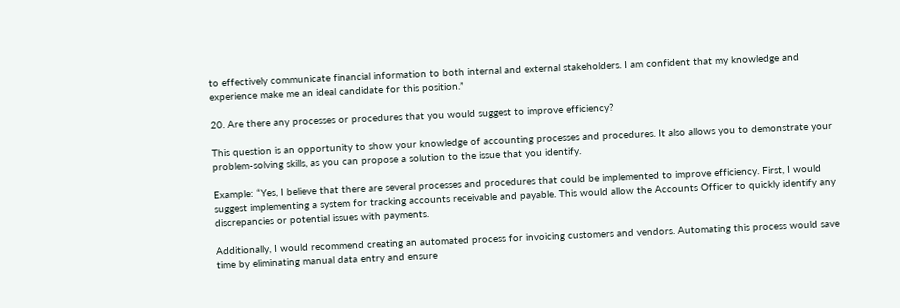to effectively communicate financial information to both internal and external stakeholders. I am confident that my knowledge and experience make me an ideal candidate for this position.”

20. Are there any processes or procedures that you would suggest to improve efficiency?

This question is an opportunity to show your knowledge of accounting processes and procedures. It also allows you to demonstrate your problem-solving skills, as you can propose a solution to the issue that you identify.

Example: “Yes, I believe that there are several processes and procedures that could be implemented to improve efficiency. First, I would suggest implementing a system for tracking accounts receivable and payable. This would allow the Accounts Officer to quickly identify any discrepancies or potential issues with payments.

Additionally, I would recommend creating an automated process for invoicing customers and vendors. Automating this process would save time by eliminating manual data entry and ensure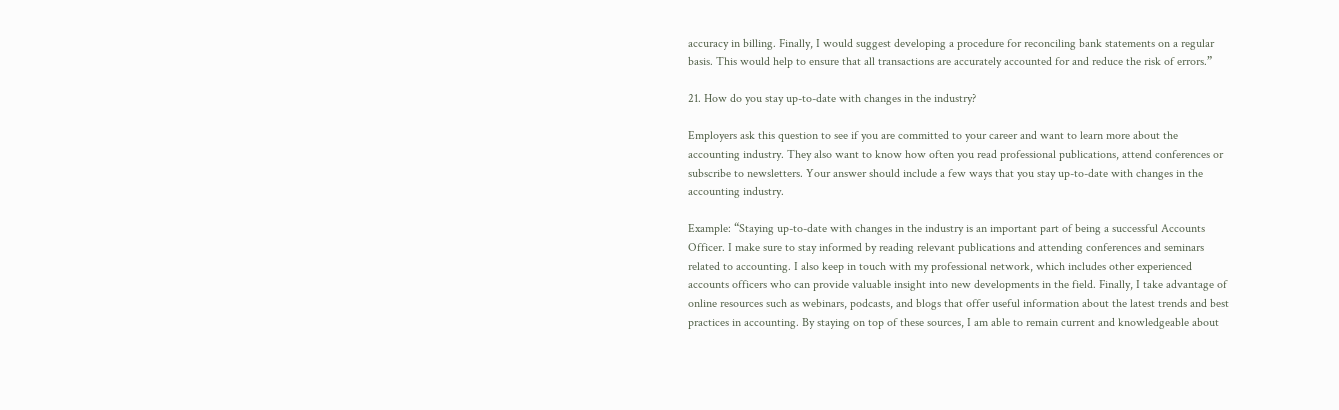accuracy in billing. Finally, I would suggest developing a procedure for reconciling bank statements on a regular basis. This would help to ensure that all transactions are accurately accounted for and reduce the risk of errors.”

21. How do you stay up-to-date with changes in the industry?

Employers ask this question to see if you are committed to your career and want to learn more about the accounting industry. They also want to know how often you read professional publications, attend conferences or subscribe to newsletters. Your answer should include a few ways that you stay up-to-date with changes in the accounting industry.

Example: “Staying up-to-date with changes in the industry is an important part of being a successful Accounts Officer. I make sure to stay informed by reading relevant publications and attending conferences and seminars related to accounting. I also keep in touch with my professional network, which includes other experienced accounts officers who can provide valuable insight into new developments in the field. Finally, I take advantage of online resources such as webinars, podcasts, and blogs that offer useful information about the latest trends and best practices in accounting. By staying on top of these sources, I am able to remain current and knowledgeable about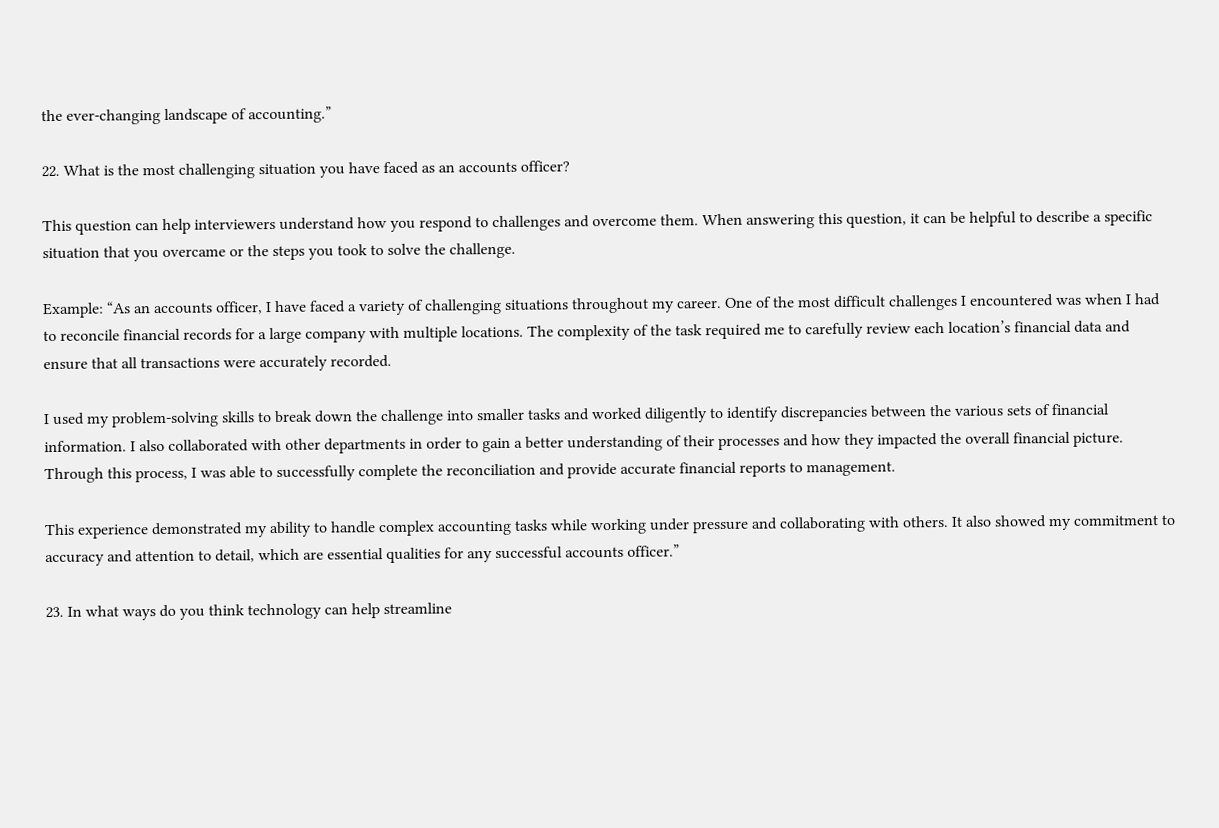the ever-changing landscape of accounting.”

22. What is the most challenging situation you have faced as an accounts officer?

This question can help interviewers understand how you respond to challenges and overcome them. When answering this question, it can be helpful to describe a specific situation that you overcame or the steps you took to solve the challenge.

Example: “As an accounts officer, I have faced a variety of challenging situations throughout my career. One of the most difficult challenges I encountered was when I had to reconcile financial records for a large company with multiple locations. The complexity of the task required me to carefully review each location’s financial data and ensure that all transactions were accurately recorded.

I used my problem-solving skills to break down the challenge into smaller tasks and worked diligently to identify discrepancies between the various sets of financial information. I also collaborated with other departments in order to gain a better understanding of their processes and how they impacted the overall financial picture. Through this process, I was able to successfully complete the reconciliation and provide accurate financial reports to management.

This experience demonstrated my ability to handle complex accounting tasks while working under pressure and collaborating with others. It also showed my commitment to accuracy and attention to detail, which are essential qualities for any successful accounts officer.”

23. In what ways do you think technology can help streamline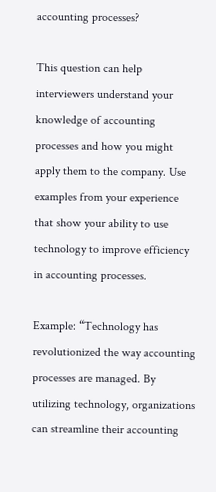accounting processes?

This question can help interviewers understand your knowledge of accounting processes and how you might apply them to the company. Use examples from your experience that show your ability to use technology to improve efficiency in accounting processes.

Example: “Technology has revolutionized the way accounting processes are managed. By utilizing technology, organizations can streamline their accounting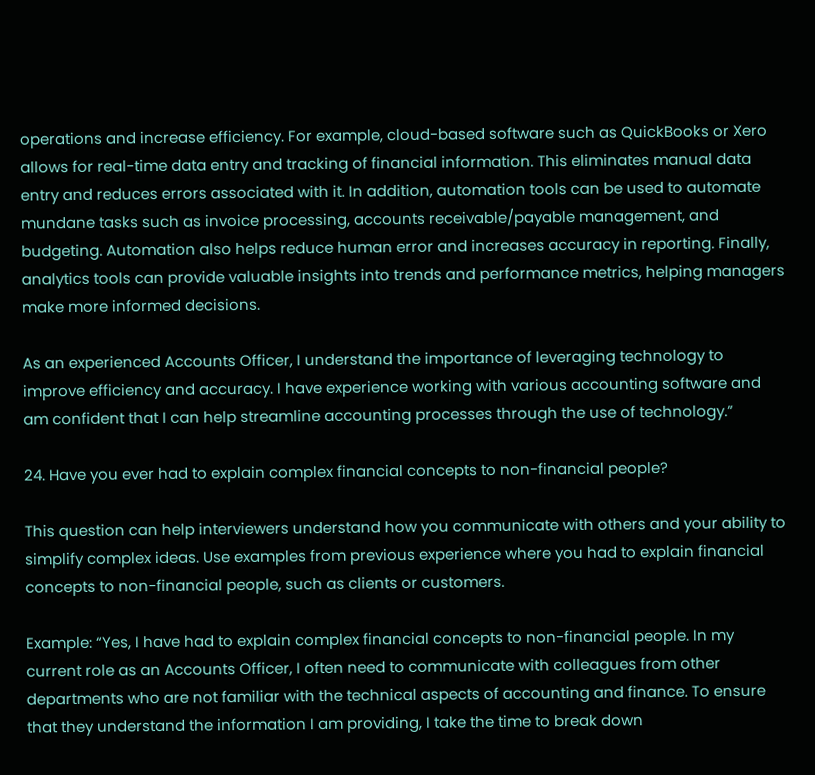operations and increase efficiency. For example, cloud-based software such as QuickBooks or Xero allows for real-time data entry and tracking of financial information. This eliminates manual data entry and reduces errors associated with it. In addition, automation tools can be used to automate mundane tasks such as invoice processing, accounts receivable/payable management, and budgeting. Automation also helps reduce human error and increases accuracy in reporting. Finally, analytics tools can provide valuable insights into trends and performance metrics, helping managers make more informed decisions.

As an experienced Accounts Officer, I understand the importance of leveraging technology to improve efficiency and accuracy. I have experience working with various accounting software and am confident that I can help streamline accounting processes through the use of technology.”

24. Have you ever had to explain complex financial concepts to non-financial people?

This question can help interviewers understand how you communicate with others and your ability to simplify complex ideas. Use examples from previous experience where you had to explain financial concepts to non-financial people, such as clients or customers.

Example: “Yes, I have had to explain complex financial concepts to non-financial people. In my current role as an Accounts Officer, I often need to communicate with colleagues from other departments who are not familiar with the technical aspects of accounting and finance. To ensure that they understand the information I am providing, I take the time to break down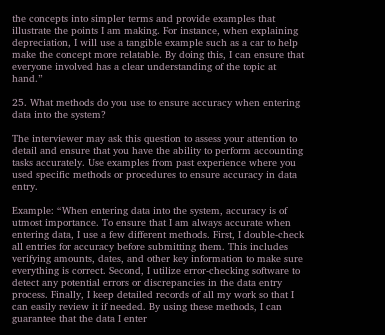the concepts into simpler terms and provide examples that illustrate the points I am making. For instance, when explaining depreciation, I will use a tangible example such as a car to help make the concept more relatable. By doing this, I can ensure that everyone involved has a clear understanding of the topic at hand.”

25. What methods do you use to ensure accuracy when entering data into the system?

The interviewer may ask this question to assess your attention to detail and ensure that you have the ability to perform accounting tasks accurately. Use examples from past experience where you used specific methods or procedures to ensure accuracy in data entry.

Example: “When entering data into the system, accuracy is of utmost importance. To ensure that I am always accurate when entering data, I use a few different methods. First, I double-check all entries for accuracy before submitting them. This includes verifying amounts, dates, and other key information to make sure everything is correct. Second, I utilize error-checking software to detect any potential errors or discrepancies in the data entry process. Finally, I keep detailed records of all my work so that I can easily review it if needed. By using these methods, I can guarantee that the data I enter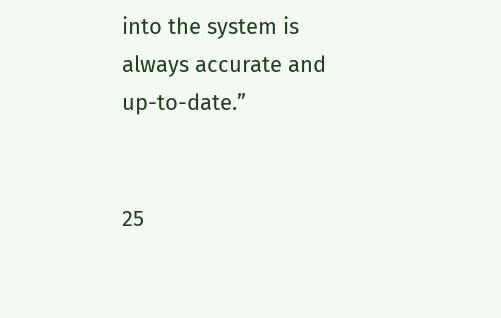into the system is always accurate and up-to-date.”


25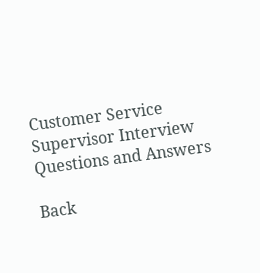Customer Service Supervisor Interview Questions and Answers

Back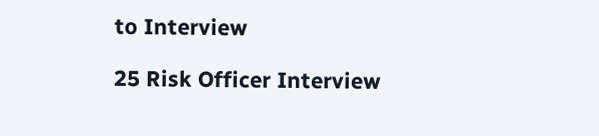to Interview

25 Risk Officer Interview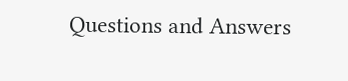Questions and Answers